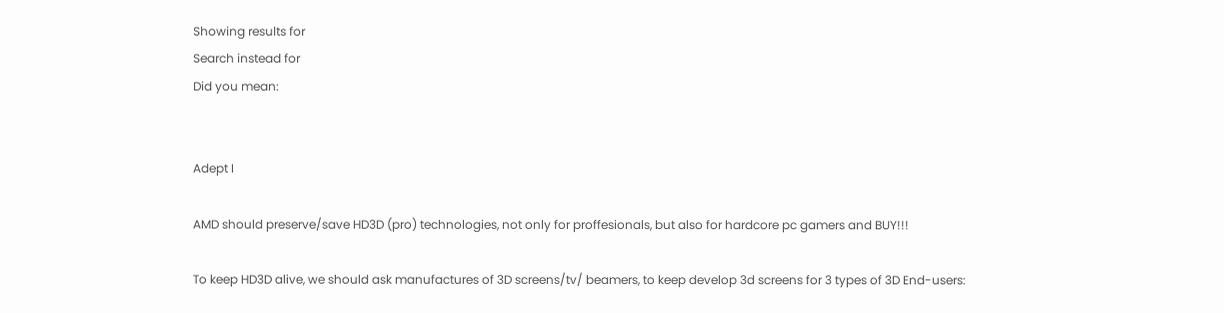Showing results for
Search instead for
Did you mean:


Adept I

AMD should preserve/save HD3D (pro) technologies, not only for proffesionals, but also for hardcore pc gamers and BUY!!!

To keep HD3D alive, we should ask manufactures of 3D screens/tv/ beamers, to keep develop 3d screens for 3 types of 3D End-users: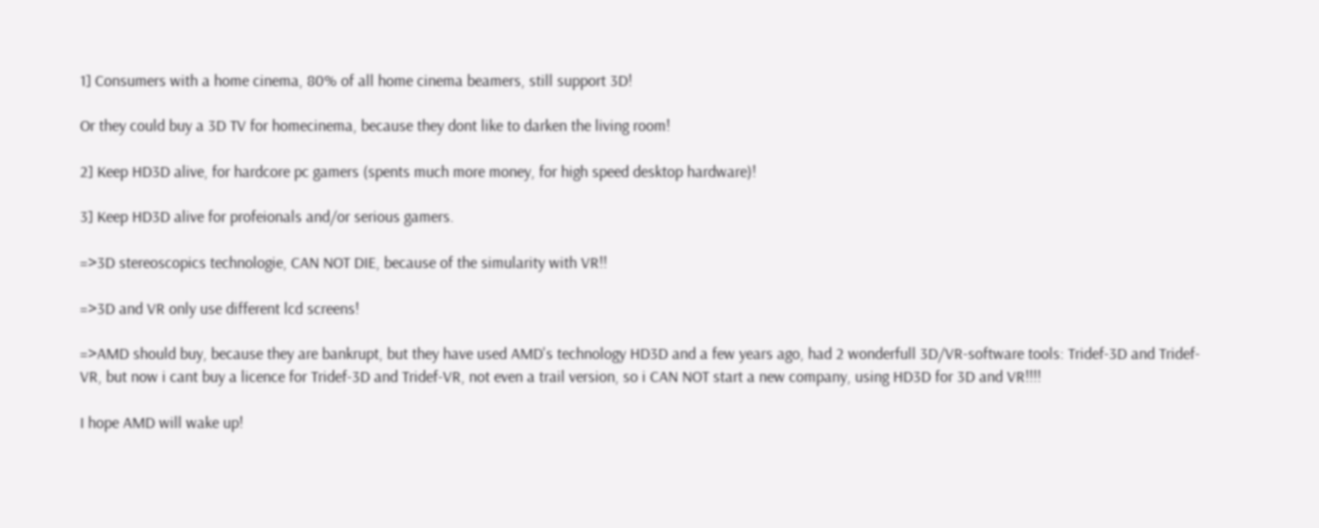1] Consumers with a home cinema, 80% of all home cinema beamers, still support 3D!

Or they could buy a 3D TV for homecinema, because they dont like to darken the living room!

2] Keep HD3D alive, for hardcore pc gamers (spents much more money, for high speed desktop hardware)!

3] Keep HD3D alive for profeionals and/or serious gamers.

=>3D stereoscopics technologie, CAN NOT DIE, because of the simularity with VR!!

=>3D and VR only use different lcd screens!

=>AMD should buy, because they are bankrupt, but they have used AMD's technology HD3D and a few years ago, had 2 wonderfull 3D/VR-software tools: Tridef-3D and Tridef-VR, but now i cant buy a licence for Tridef-3D and Tridef-VR, not even a trail version, so i CAN NOT start a new company, using HD3D for 3D and VR!!!!

I hope AMD will wake up!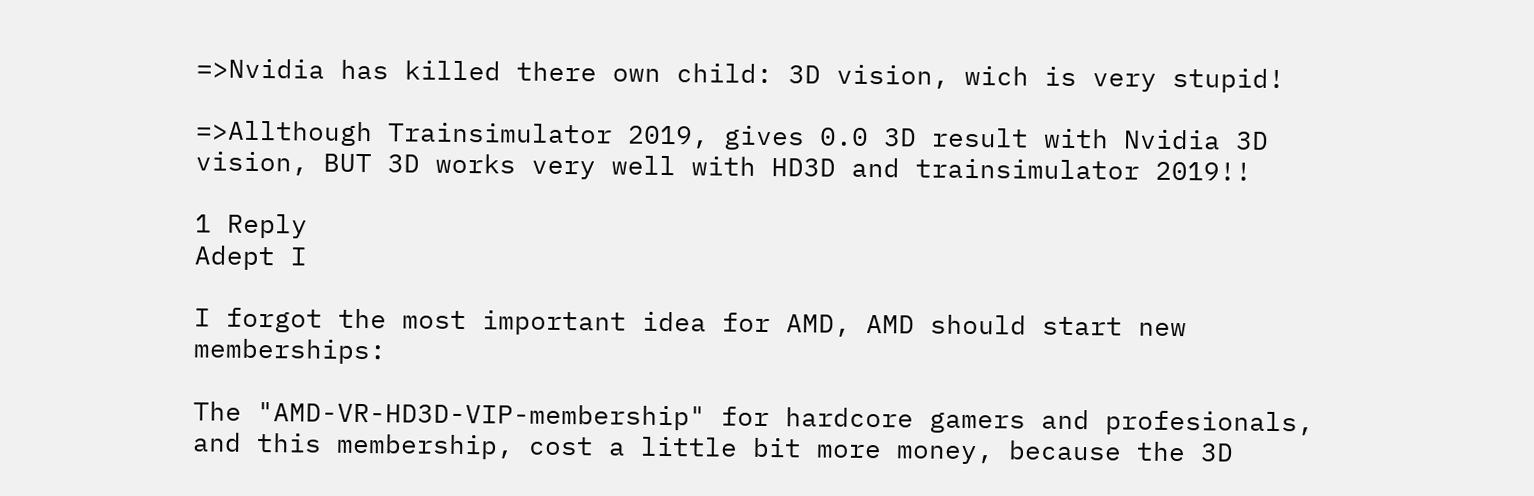=>Nvidia has killed there own child: 3D vision, wich is very stupid!

=>Allthough Trainsimulator 2019, gives 0.0 3D result with Nvidia 3D vision, BUT 3D works very well with HD3D and trainsimulator 2019!!

1 Reply
Adept I

I forgot the most important idea for AMD, AMD should start new memberships:

The "AMD-VR-HD3D-VIP-membership" for hardcore gamers and profesionals, and this membership, cost a little bit more money, because the 3D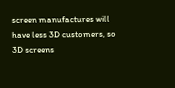screen manufactures will have less 3D customers, so 3D screens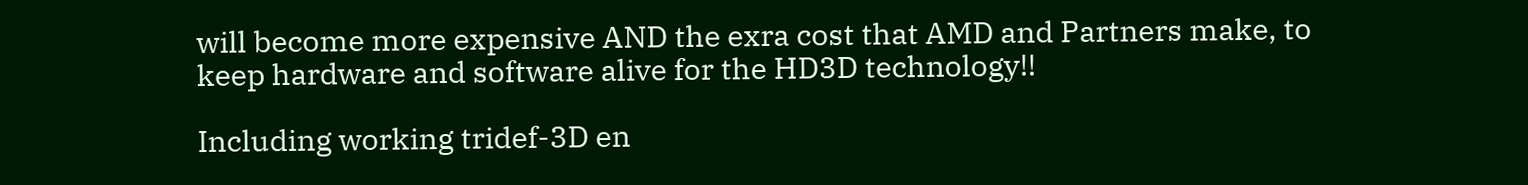will become more expensive AND the exra cost that AMD and Partners make, to keep hardware and software alive for the HD3D technology!!

Including working tridef-3D en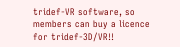tridef-VR software, so members can buy a licence for tridef-3D/VR!!